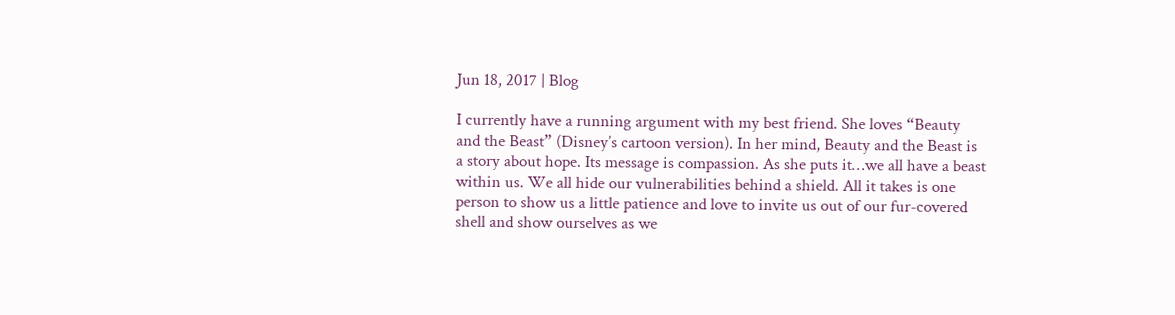Jun 18, 2017 | Blog

I currently have a running argument with my best friend. She loves “Beauty and the Beast” (Disney’s cartoon version). In her mind, Beauty and the Beast is a story about hope. Its message is compassion. As she puts it…we all have a beast within us. We all hide our vulnerabilities behind a shield. All it takes is one person to show us a little patience and love to invite us out of our fur-covered shell and show ourselves as we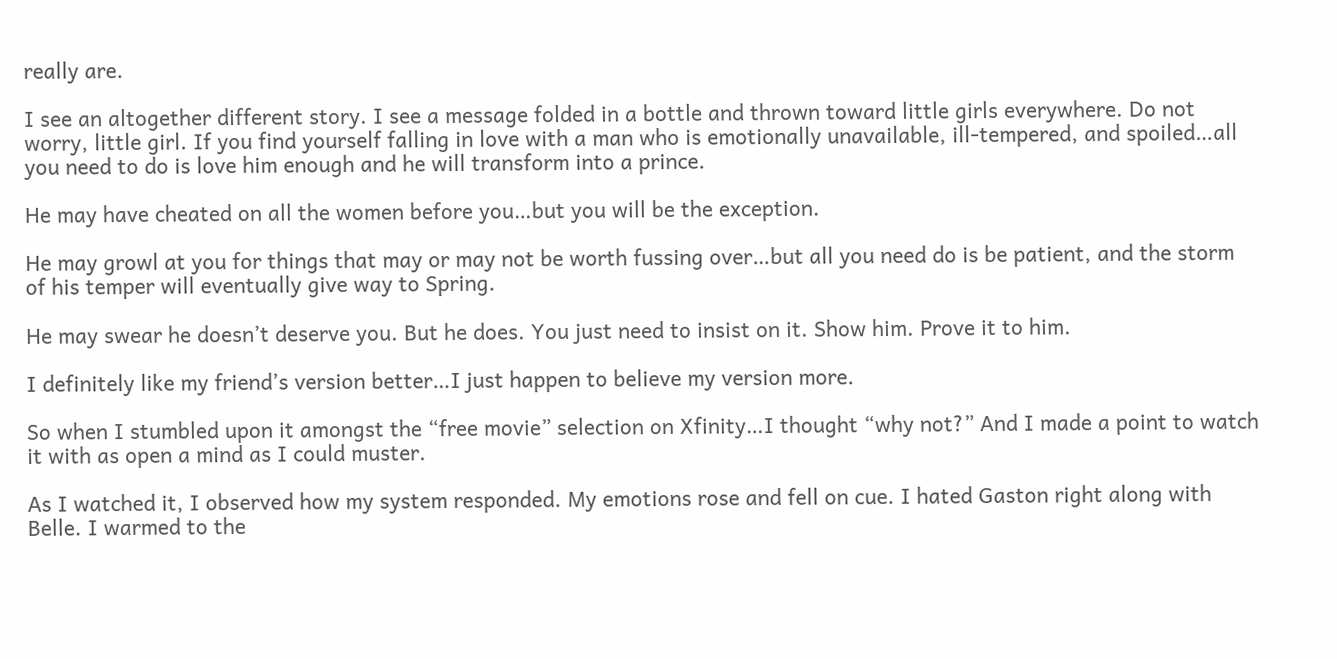really are.

I see an altogether different story. I see a message folded in a bottle and thrown toward little girls everywhere. Do not worry, little girl. If you find yourself falling in love with a man who is emotionally unavailable, ill-tempered, and spoiled…all you need to do is love him enough and he will transform into a prince.

He may have cheated on all the women before you…but you will be the exception.

He may growl at you for things that may or may not be worth fussing over…but all you need do is be patient, and the storm of his temper will eventually give way to Spring.

He may swear he doesn’t deserve you. But he does. You just need to insist on it. Show him. Prove it to him.

I definitely like my friend’s version better…I just happen to believe my version more.

So when I stumbled upon it amongst the “free movie” selection on Xfinity…I thought “why not?” And I made a point to watch it with as open a mind as I could muster.

As I watched it, I observed how my system responded. My emotions rose and fell on cue. I hated Gaston right along with Belle. I warmed to the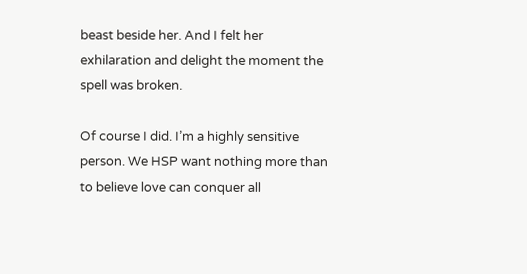beast beside her. And I felt her exhilaration and delight the moment the spell was broken.

Of course I did. I’m a highly sensitive person. We HSP want nothing more than to believe love can conquer all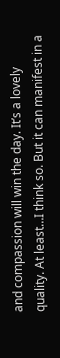and compassion will win the day. It’s a lovely quality. At least…I think so. But it can manifest in a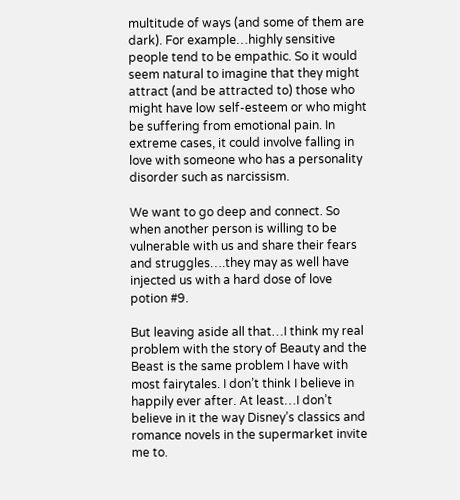multitude of ways (and some of them are dark). For example…highly sensitive people tend to be empathic. So it would seem natural to imagine that they might attract (and be attracted to) those who might have low self-esteem or who might be suffering from emotional pain. In extreme cases, it could involve falling in love with someone who has a personality disorder such as narcissism.

We want to go deep and connect. So when another person is willing to be vulnerable with us and share their fears and struggles….they may as well have injected us with a hard dose of love potion #9.

But leaving aside all that…I think my real problem with the story of Beauty and the Beast is the same problem I have with most fairytales. I don’t think I believe in happily ever after. At least…I don’t believe in it the way Disney’s classics and romance novels in the supermarket invite me to.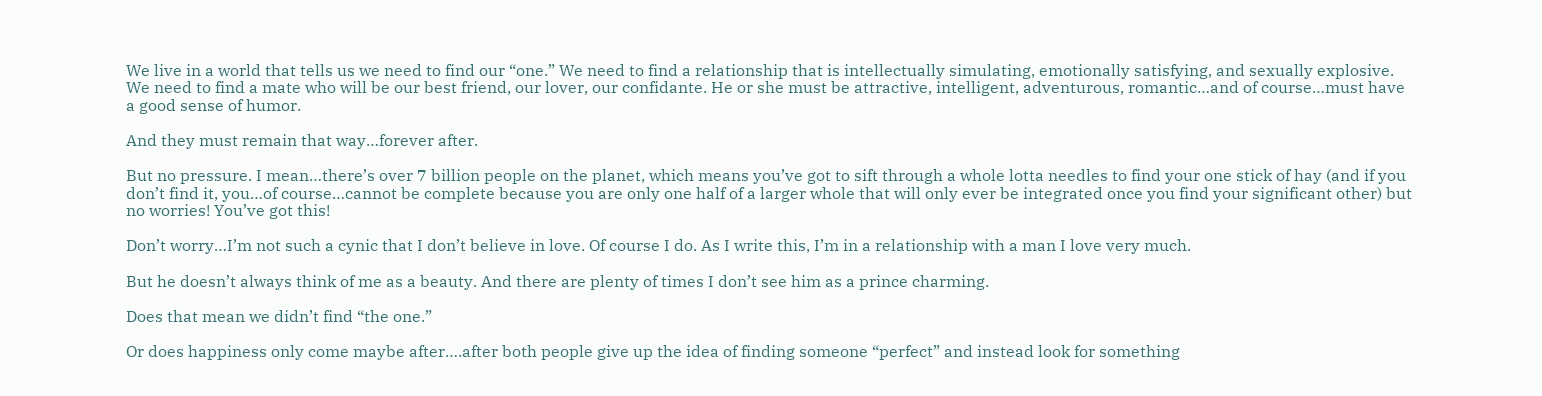We live in a world that tells us we need to find our “one.” We need to find a relationship that is intellectually simulating, emotionally satisfying, and sexually explosive. We need to find a mate who will be our best friend, our lover, our confidante. He or she must be attractive, intelligent, adventurous, romantic…and of course…must have a good sense of humor.

And they must remain that way…forever after.

But no pressure. I mean…there’s over 7 billion people on the planet, which means you’ve got to sift through a whole lotta needles to find your one stick of hay (and if you don’t find it, you…of course…cannot be complete because you are only one half of a larger whole that will only ever be integrated once you find your significant other) but no worries! You’ve got this!

Don’t worry…I’m not such a cynic that I don’t believe in love. Of course I do. As I write this, I’m in a relationship with a man I love very much.

But he doesn’t always think of me as a beauty. And there are plenty of times I don’t see him as a prince charming.

Does that mean we didn’t find “the one.”

Or does happiness only come maybe after….after both people give up the idea of finding someone “perfect” and instead look for something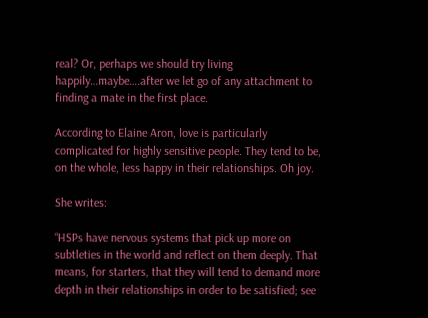real? Or, perhaps we should try living happily…maybe….after we let go of any attachment to finding a mate in the first place.

According to Elaine Aron, love is particularly complicated for highly sensitive people. They tend to be, on the whole, less happy in their relationships. Oh joy.

She writes:

“HSPs have nervous systems that pick up more on subtleties in the world and reflect on them deeply. That means, for starters, that they will tend to demand more depth in their relationships in order to be satisfied; see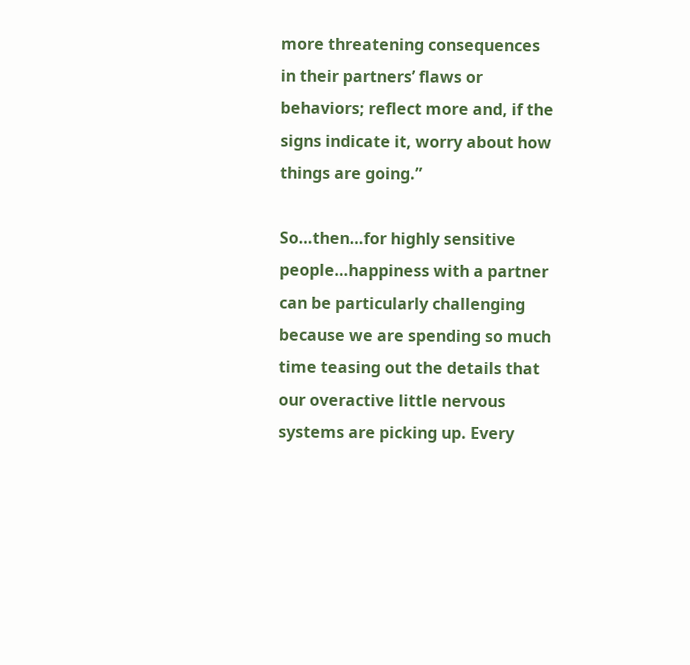more threatening consequences in their partners’ flaws or behaviors; reflect more and, if the signs indicate it, worry about how things are going.”

So…then…for highly sensitive people…happiness with a partner can be particularly challenging because we are spending so much time teasing out the details that our overactive little nervous systems are picking up. Every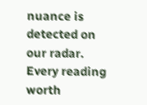nuance is detected on our radar. Every reading worth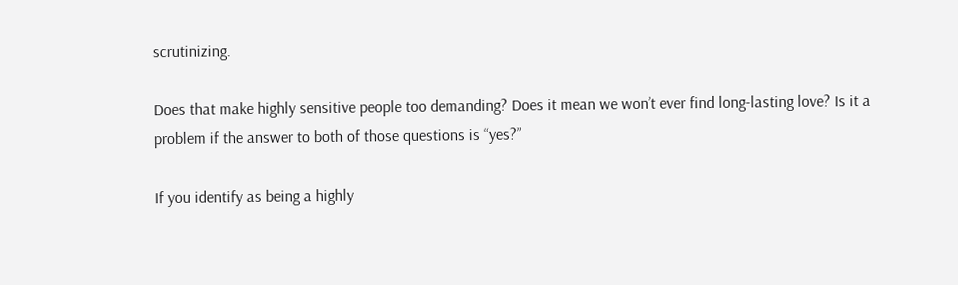scrutinizing.

Does that make highly sensitive people too demanding? Does it mean we won’t ever find long-lasting love? Is it a problem if the answer to both of those questions is “yes?”

If you identify as being a highly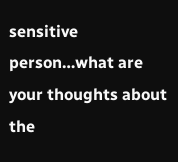sensitive person…what are your thoughts about the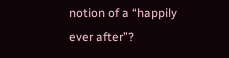notion of a “happily ever after”?